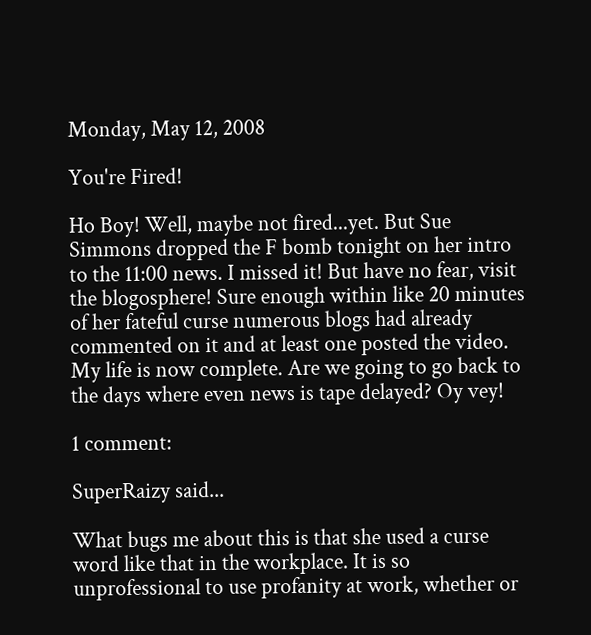Monday, May 12, 2008

You're Fired!

Ho Boy! Well, maybe not fired...yet. But Sue Simmons dropped the F bomb tonight on her intro to the 11:00 news. I missed it! But have no fear, visit the blogosphere! Sure enough within like 20 minutes of her fateful curse numerous blogs had already commented on it and at least one posted the video. My life is now complete. Are we going to go back to the days where even news is tape delayed? Oy vey!

1 comment:

SuperRaizy said...

What bugs me about this is that she used a curse word like that in the workplace. It is so unprofessional to use profanity at work, whether or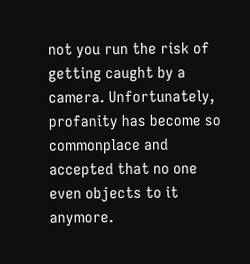not you run the risk of getting caught by a camera. Unfortunately, profanity has become so commonplace and accepted that no one even objects to it anymore.